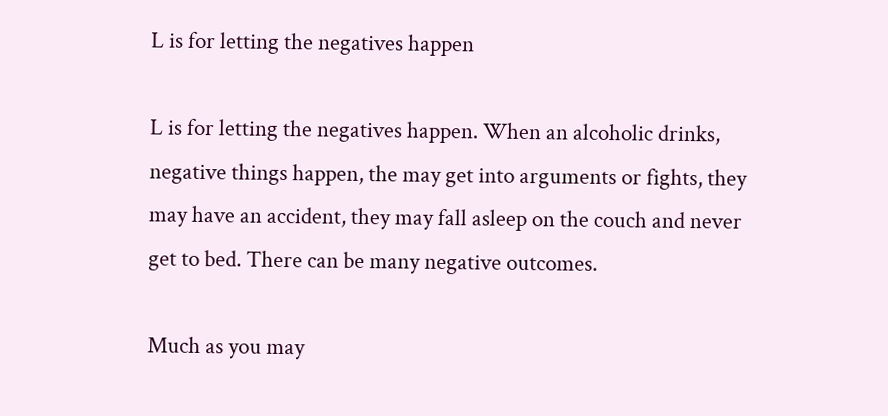L is for letting the negatives happen

L is for letting the negatives happen. When an alcoholic drinks, negative things happen, the may get into arguments or fights, they may have an accident, they may fall asleep on the couch and never get to bed. There can be many negative outcomes.

Much as you may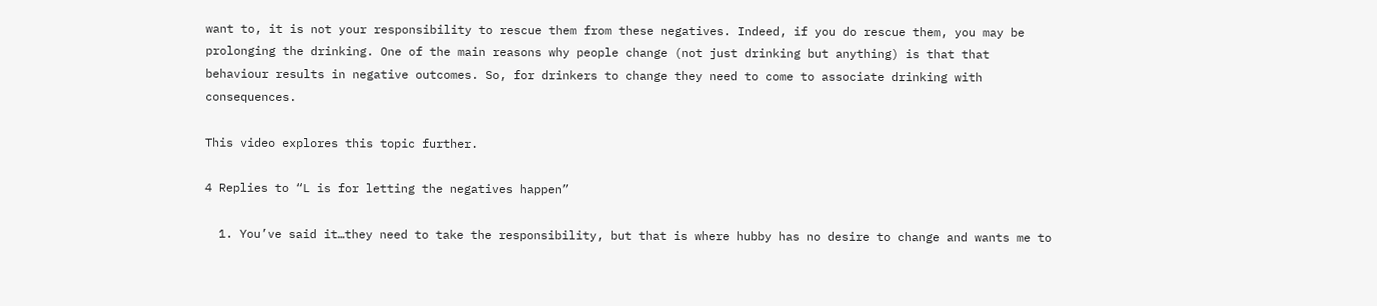want to, it is not your responsibility to rescue them from these negatives. Indeed, if you do rescue them, you may be prolonging the drinking. One of the main reasons why people change (not just drinking but anything) is that that behaviour results in negative outcomes. So, for drinkers to change they need to come to associate drinking with consequences.

This video explores this topic further.

4 Replies to “L is for letting the negatives happen”

  1. You’ve said it…they need to take the responsibility, but that is where hubby has no desire to change and wants me to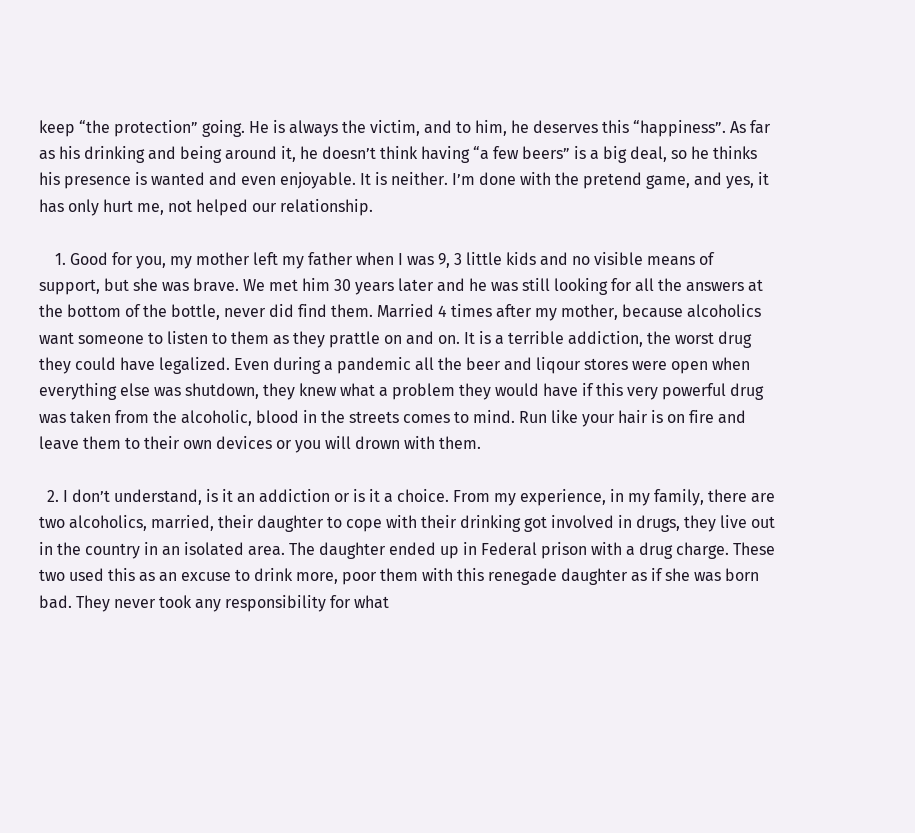keep “the protection” going. He is always the victim, and to him, he deserves this “happiness”. As far as his drinking and being around it, he doesn’t think having “a few beers” is a big deal, so he thinks his presence is wanted and even enjoyable. It is neither. I’m done with the pretend game, and yes, it has only hurt me, not helped our relationship.

    1. Good for you, my mother left my father when I was 9, 3 little kids and no visible means of support, but she was brave. We met him 30 years later and he was still looking for all the answers at the bottom of the bottle, never did find them. Married 4 times after my mother, because alcoholics want someone to listen to them as they prattle on and on. It is a terrible addiction, the worst drug they could have legalized. Even during a pandemic all the beer and liqour stores were open when everything else was shutdown, they knew what a problem they would have if this very powerful drug was taken from the alcoholic, blood in the streets comes to mind. Run like your hair is on fire and leave them to their own devices or you will drown with them.

  2. I don’t understand, is it an addiction or is it a choice. From my experience, in my family, there are two alcoholics, married, their daughter to cope with their drinking got involved in drugs, they live out in the country in an isolated area. The daughter ended up in Federal prison with a drug charge. These two used this as an excuse to drink more, poor them with this renegade daughter as if she was born bad. They never took any responsibility for what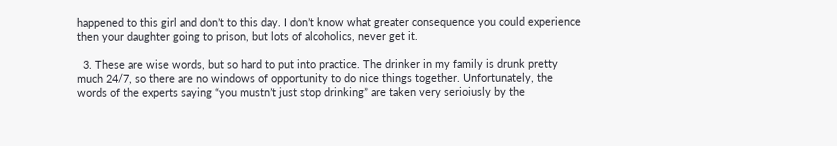happened to this girl and don’t to this day. I don’t know what greater consequence you could experience then your daughter going to prison, but lots of alcoholics, never get it.

  3. These are wise words, but so hard to put into practice. The drinker in my family is drunk pretty much 24/7, so there are no windows of opportunity to do nice things together. Unfortunately, the words of the experts saying “you mustn’t just stop drinking” are taken very serioiusly by the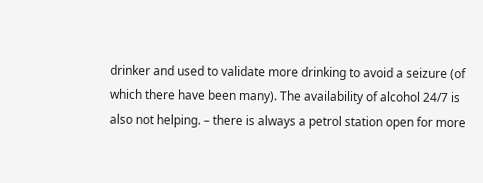drinker and used to validate more drinking to avoid a seizure (of which there have been many). The availability of alcohol 24/7 is also not helping. – there is always a petrol station open for more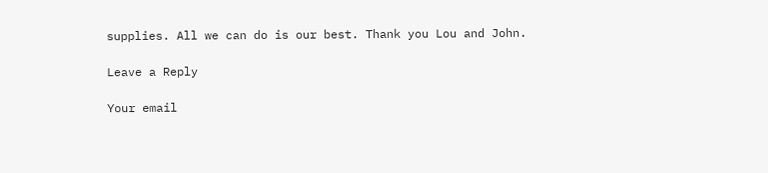supplies. All we can do is our best. Thank you Lou and John.

Leave a Reply

Your email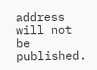address will not be published.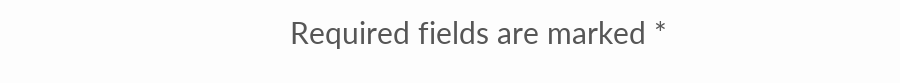Required fields are marked *